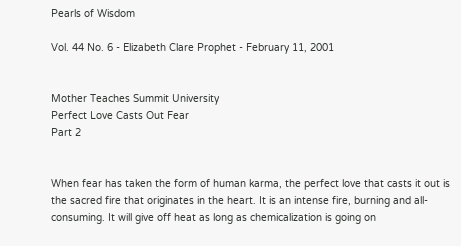Pearls of Wisdom

Vol. 44 No. 6 - Elizabeth Clare Prophet - February 11, 2001


Mother Teaches Summit University
Perfect Love Casts Out Fear
Part 2


When fear has taken the form of human karma, the perfect love that casts it out is the sacred fire that originates in the heart. It is an intense fire, burning and all-consuming. It will give off heat as long as chemicalization is going on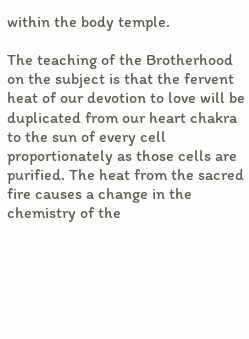within the body temple.

The teaching of the Brotherhood on the subject is that the fervent heat of our devotion to love will be duplicated from our heart chakra to the sun of every cell proportionately as those cells are purified. The heat from the sacred fire causes a change in the chemistry of the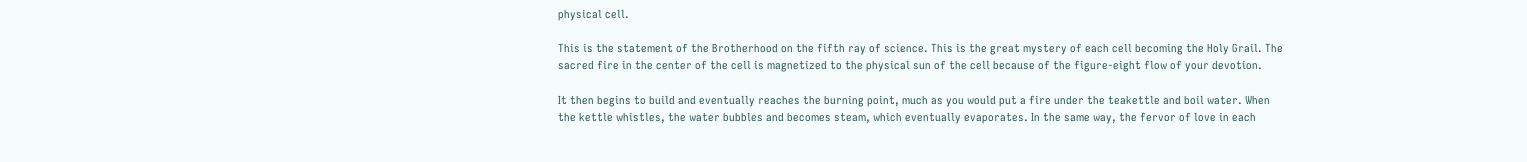physical cell.

This is the statement of the Brotherhood on the fifth ray of science. This is the great mystery of each cell becoming the Holy Grail. The sacred fire in the center of the cell is magnetized to the physical sun of the cell because of the figure-eight flow of your devotion.

It then begins to build and eventually reaches the burning point, much as you would put a fire under the teakettle and boil water. When the kettle whistles, the water bubbles and becomes steam, which eventually evaporates. In the same way, the fervor of love in each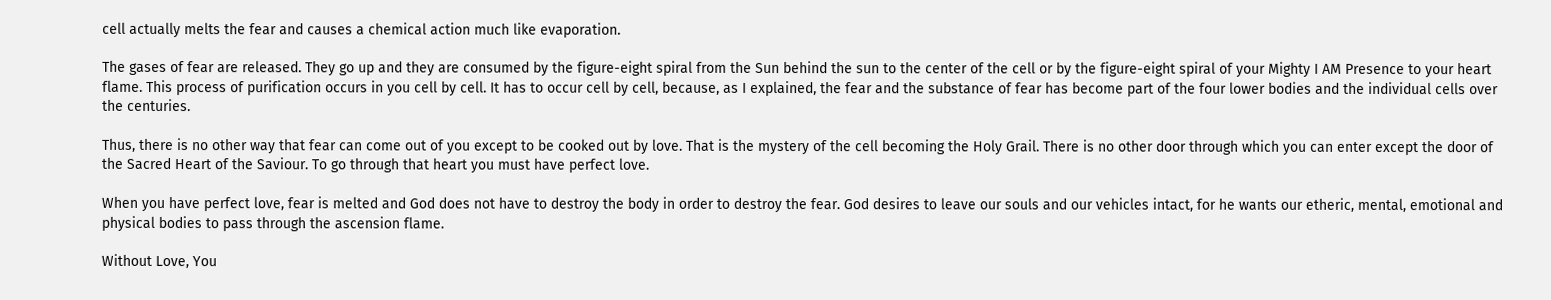cell actually melts the fear and causes a chemical action much like evaporation.

The gases of fear are released. They go up and they are consumed by the figure-eight spiral from the Sun behind the sun to the center of the cell or by the figure-eight spiral of your Mighty I AM Presence to your heart flame. This process of purification occurs in you cell by cell. It has to occur cell by cell, because, as I explained, the fear and the substance of fear has become part of the four lower bodies and the individual cells over the centuries.

Thus, there is no other way that fear can come out of you except to be cooked out by love. That is the mystery of the cell becoming the Holy Grail. There is no other door through which you can enter except the door of the Sacred Heart of the Saviour. To go through that heart you must have perfect love.

When you have perfect love, fear is melted and God does not have to destroy the body in order to destroy the fear. God desires to leave our souls and our vehicles intact, for he wants our etheric, mental, emotional and physical bodies to pass through the ascension flame.

Without Love, You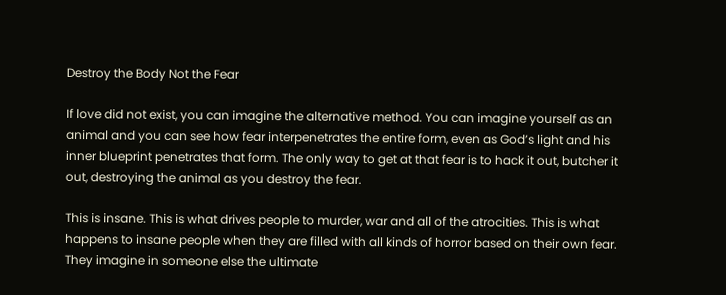Destroy the Body Not the Fear

If love did not exist, you can imagine the alternative method. You can imagine yourself as an animal and you can see how fear interpenetrates the entire form, even as God’s light and his inner blueprint penetrates that form. The only way to get at that fear is to hack it out, butcher it out, destroying the animal as you destroy the fear.

This is insane. This is what drives people to murder, war and all of the atrocities. This is what happens to insane people when they are filled with all kinds of horror based on their own fear. They imagine in someone else the ultimate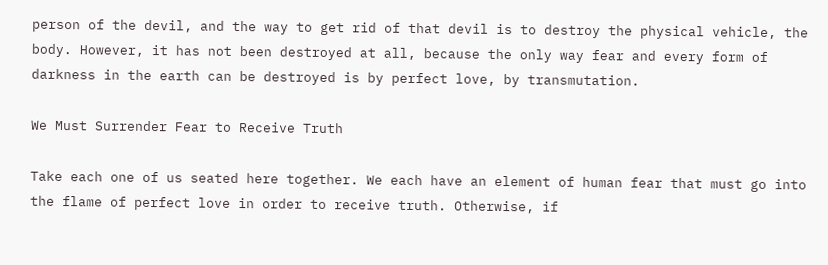person of the devil, and the way to get rid of that devil is to destroy the physical vehicle, the body. However, it has not been destroyed at all, because the only way fear and every form of darkness in the earth can be destroyed is by perfect love, by transmutation.

We Must Surrender Fear to Receive Truth

Take each one of us seated here together. We each have an element of human fear that must go into the flame of perfect love in order to receive truth. Otherwise, if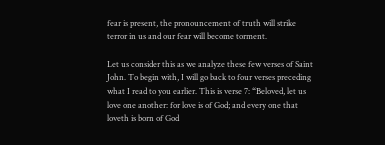fear is present, the pronouncement of truth will strike terror in us and our fear will become torment.

Let us consider this as we analyze these few verses of Saint John. To begin with, I will go back to four verses preceding what I read to you earlier. This is verse 7: “Beloved, let us love one another: for love is of God; and every one that loveth is born of God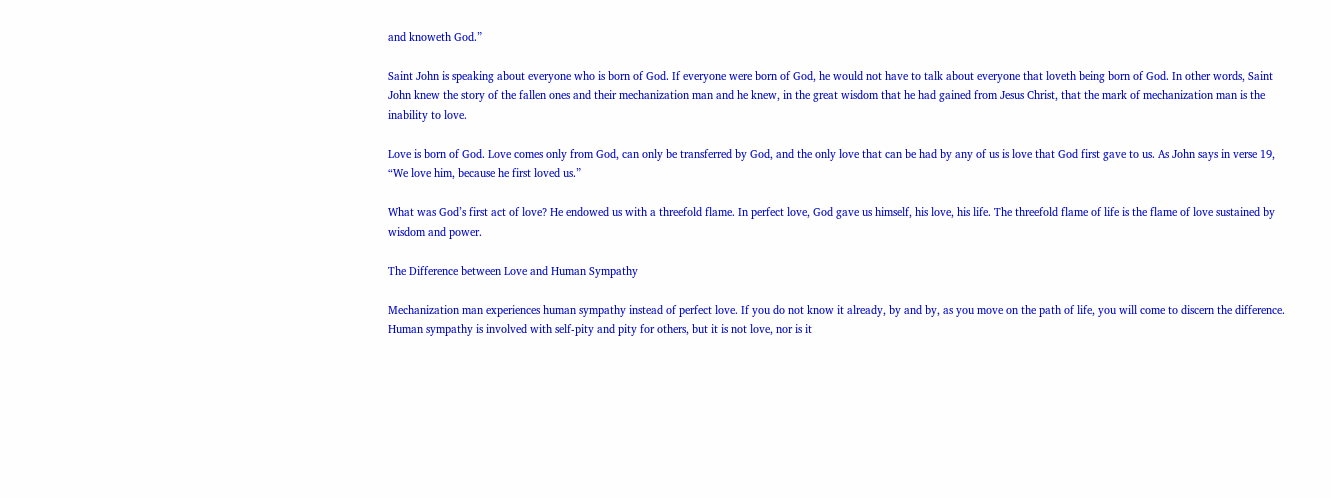and knoweth God.”

Saint John is speaking about everyone who is born of God. If everyone were born of God, he would not have to talk about everyone that loveth being born of God. In other words, Saint John knew the story of the fallen ones and their mechanization man and he knew, in the great wisdom that he had gained from Jesus Christ, that the mark of mechanization man is the inability to love.

Love is born of God. Love comes only from God, can only be transferred by God, and the only love that can be had by any of us is love that God first gave to us. As John says in verse 19, “We love him, because he first loved us.”

What was God’s first act of love? He endowed us with a threefold flame. In perfect love, God gave us himself, his love, his life. The threefold flame of life is the flame of love sustained by wisdom and power.

The Difference between Love and Human Sympathy

Mechanization man experiences human sympathy instead of perfect love. If you do not know it already, by and by, as you move on the path of life, you will come to discern the difference. Human sympathy is involved with self-pity and pity for others, but it is not love, nor is it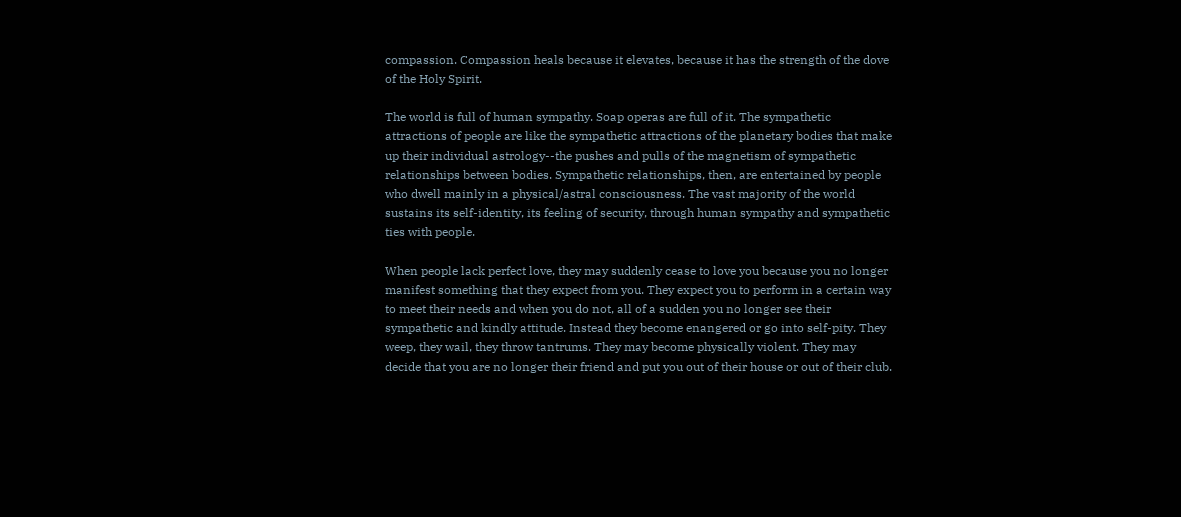compassion. Compassion heals because it elevates, because it has the strength of the dove of the Holy Spirit.

The world is full of human sympathy. Soap operas are full of it. The sympathetic attractions of people are like the sympathetic attractions of the planetary bodies that make up their individual astrology--the pushes and pulls of the magnetism of sympathetic relationships between bodies. Sympathetic relationships, then, are entertained by people who dwell mainly in a physical/astral consciousness. The vast majority of the world sustains its self-identity, its feeling of security, through human sympathy and sympathetic ties with people.

When people lack perfect love, they may suddenly cease to love you because you no longer manifest something that they expect from you. They expect you to perform in a certain way to meet their needs and when you do not, all of a sudden you no longer see their sympathetic and kindly attitude. Instead they become enangered or go into self-pity. They weep, they wail, they throw tantrums. They may become physically violent. They may decide that you are no longer their friend and put you out of their house or out of their club.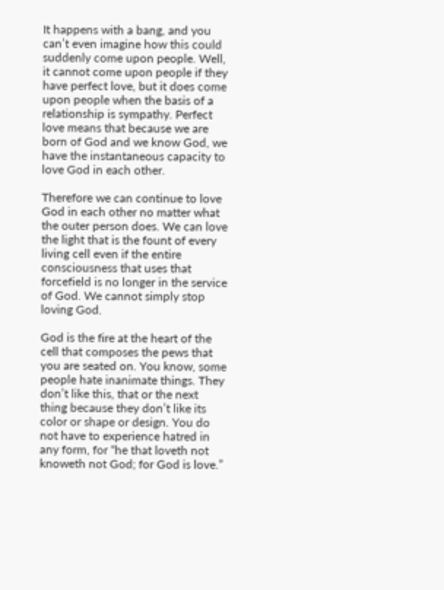It happens with a bang, and you can’t even imagine how this could suddenly come upon people. Well, it cannot come upon people if they have perfect love, but it does come upon people when the basis of a relationship is sympathy. Perfect love means that because we are born of God and we know God, we have the instantaneous capacity to love God in each other.

Therefore we can continue to love God in each other no matter what the outer person does. We can love the light that is the fount of every living cell even if the entire consciousness that uses that forcefield is no longer in the service of God. We cannot simply stop loving God.

God is the fire at the heart of the cell that composes the pews that you are seated on. You know, some people hate inanimate things. They don’t like this, that or the next thing because they don’t like its color or shape or design. You do not have to experience hatred in any form, for “he that loveth not knoweth not God; for God is love.”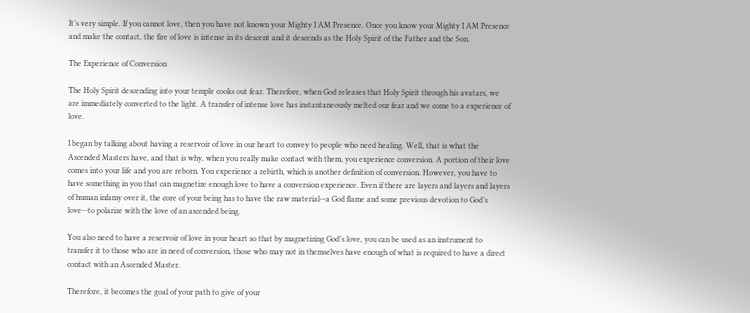It’s very simple. If you cannot love, then you have not known your Mighty I AM Presence. Once you know your Mighty I AM Presence and make the contact, the fire of love is intense in its descent and it descends as the Holy Spirit of the Father and the Son.

The Experience of Conversion

The Holy Spirit descending into your temple cooks out fear. Therefore, when God releases that Holy Spirit through his avatars, we are immediately converted to the light. A transfer of intense love has instantaneously melted our fear and we come to a experience of love.

I began by talking about having a reservoir of love in our heart to convey to people who need healing. Well, that is what the Ascended Masters have, and that is why, when you really make contact with them, you experience conversion. A portion of their love comes into your life and you are reborn. You experience a rebirth, which is another definition of conversion. However, you have to have something in you that can magnetize enough love to have a conversion experience. Even if there are layers and layers and layers of human infamy over it, the core of your being has to have the raw material--a God flame and some previous devotion to God’s love--to polarize with the love of an ascended being.

You also need to have a reservoir of love in your heart so that by magnetizing God’s love, you can be used as an instrument to transfer it to those who are in need of conversion, those who may not in themselves have enough of what is required to have a direct contact with an Ascended Master.

Therefore, it becomes the goal of your path to give of your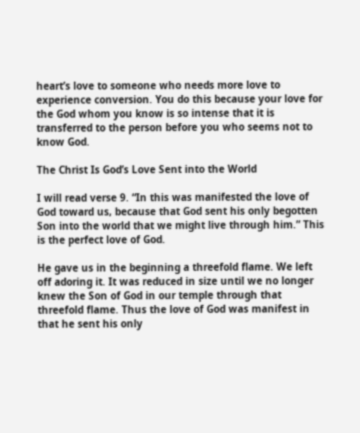heart’s love to someone who needs more love to experience conversion. You do this because your love for the God whom you know is so intense that it is transferred to the person before you who seems not to know God.

The Christ Is God’s Love Sent into the World

I will read verse 9. “In this was manifested the love of God toward us, because that God sent his only begotten Son into the world that we might live through him.” This is the perfect love of God.

He gave us in the beginning a threefold flame. We left off adoring it. It was reduced in size until we no longer knew the Son of God in our temple through that threefold flame. Thus the love of God was manifest in that he sent his only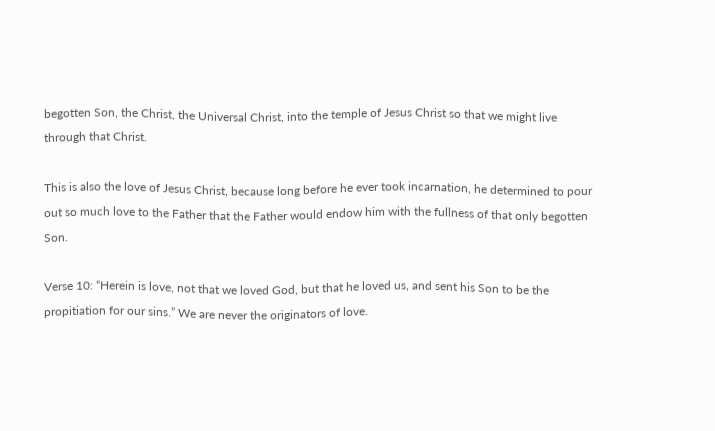begotten Son, the Christ, the Universal Christ, into the temple of Jesus Christ so that we might live through that Christ.

This is also the love of Jesus Christ, because long before he ever took incarnation, he determined to pour out so much love to the Father that the Father would endow him with the fullness of that only begotten Son.

Verse 10: “Herein is love, not that we loved God, but that he loved us, and sent his Son to be the propitiation for our sins.” We are never the originators of love.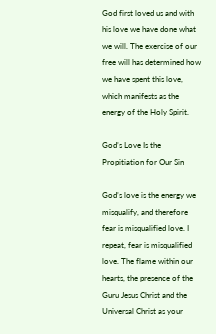God first loved us and with his love we have done what we will. The exercise of our free will has determined how we have spent this love, which manifests as the energy of the Holy Spirit.

God’s Love Is the Propitiation for Our Sin

God’s love is the energy we misqualify, and therefore fear is misqualified love. I repeat, fear is misqualified love. The flame within our hearts, the presence of the Guru Jesus Christ and the Universal Christ as your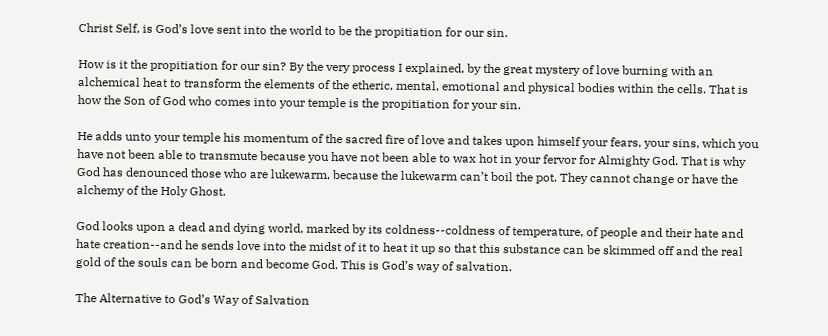Christ Self, is God’s love sent into the world to be the propitiation for our sin.

How is it the propitiation for our sin? By the very process I explained, by the great mystery of love burning with an alchemical heat to transform the elements of the etheric, mental, emotional and physical bodies within the cells. That is how the Son of God who comes into your temple is the propitiation for your sin.

He adds unto your temple his momentum of the sacred fire of love and takes upon himself your fears, your sins, which you have not been able to transmute because you have not been able to wax hot in your fervor for Almighty God. That is why God has denounced those who are lukewarm, because the lukewarm can’t boil the pot. They cannot change or have the alchemy of the Holy Ghost.

God looks upon a dead and dying world, marked by its coldness--coldness of temperature, of people and their hate and hate creation--and he sends love into the midst of it to heat it up so that this substance can be skimmed off and the real gold of the souls can be born and become God. This is God’s way of salvation.

The Alternative to God’s Way of Salvation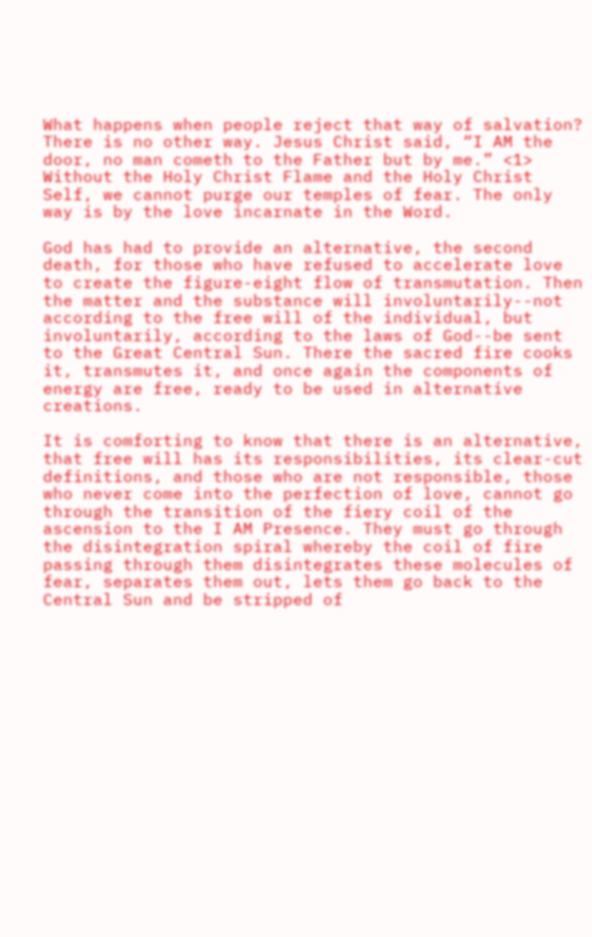What happens when people reject that way of salvation? There is no other way. Jesus Christ said, “I AM the door, no man cometh to the Father but by me.” <1> Without the Holy Christ Flame and the Holy Christ Self, we cannot purge our temples of fear. The only way is by the love incarnate in the Word.

God has had to provide an alternative, the second death, for those who have refused to accelerate love to create the figure-eight flow of transmutation. Then the matter and the substance will involuntarily--not according to the free will of the individual, but involuntarily, according to the laws of God--be sent to the Great Central Sun. There the sacred fire cooks it, transmutes it, and once again the components of energy are free, ready to be used in alternative creations.

It is comforting to know that there is an alternative, that free will has its responsibilities, its clear-cut definitions, and those who are not responsible, those who never come into the perfection of love, cannot go through the transition of the fiery coil of the ascension to the I AM Presence. They must go through the disintegration spiral whereby the coil of fire passing through them disintegrates these molecules of fear, separates them out, lets them go back to the Central Sun and be stripped of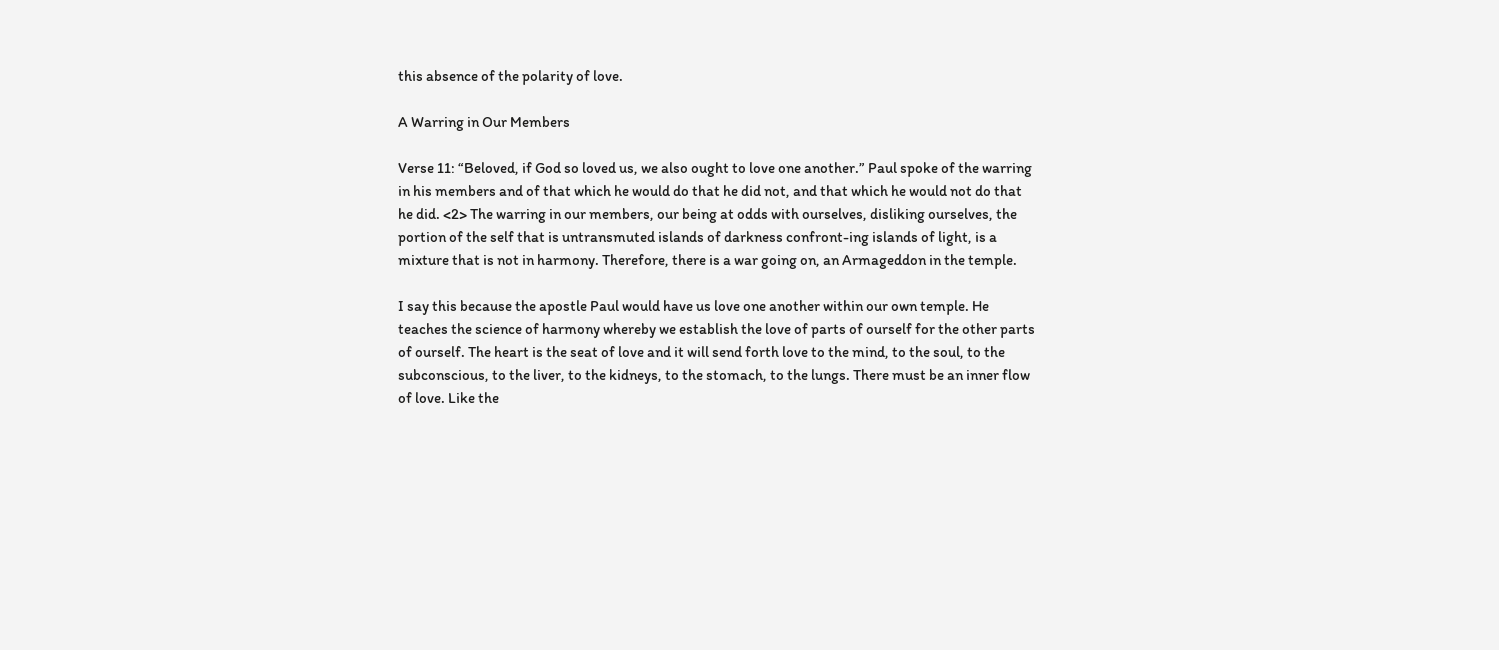this absence of the polarity of love.

A Warring in Our Members

Verse 11: “Beloved, if God so loved us, we also ought to love one another.” Paul spoke of the warring in his members and of that which he would do that he did not, and that which he would not do that he did. <2> The warring in our members, our being at odds with ourselves, disliking ourselves, the portion of the self that is untransmuted islands of darkness confront-ing islands of light, is a mixture that is not in harmony. Therefore, there is a war going on, an Armageddon in the temple.

I say this because the apostle Paul would have us love one another within our own temple. He teaches the science of harmony whereby we establish the love of parts of ourself for the other parts of ourself. The heart is the seat of love and it will send forth love to the mind, to the soul, to the subconscious, to the liver, to the kidneys, to the stomach, to the lungs. There must be an inner flow of love. Like the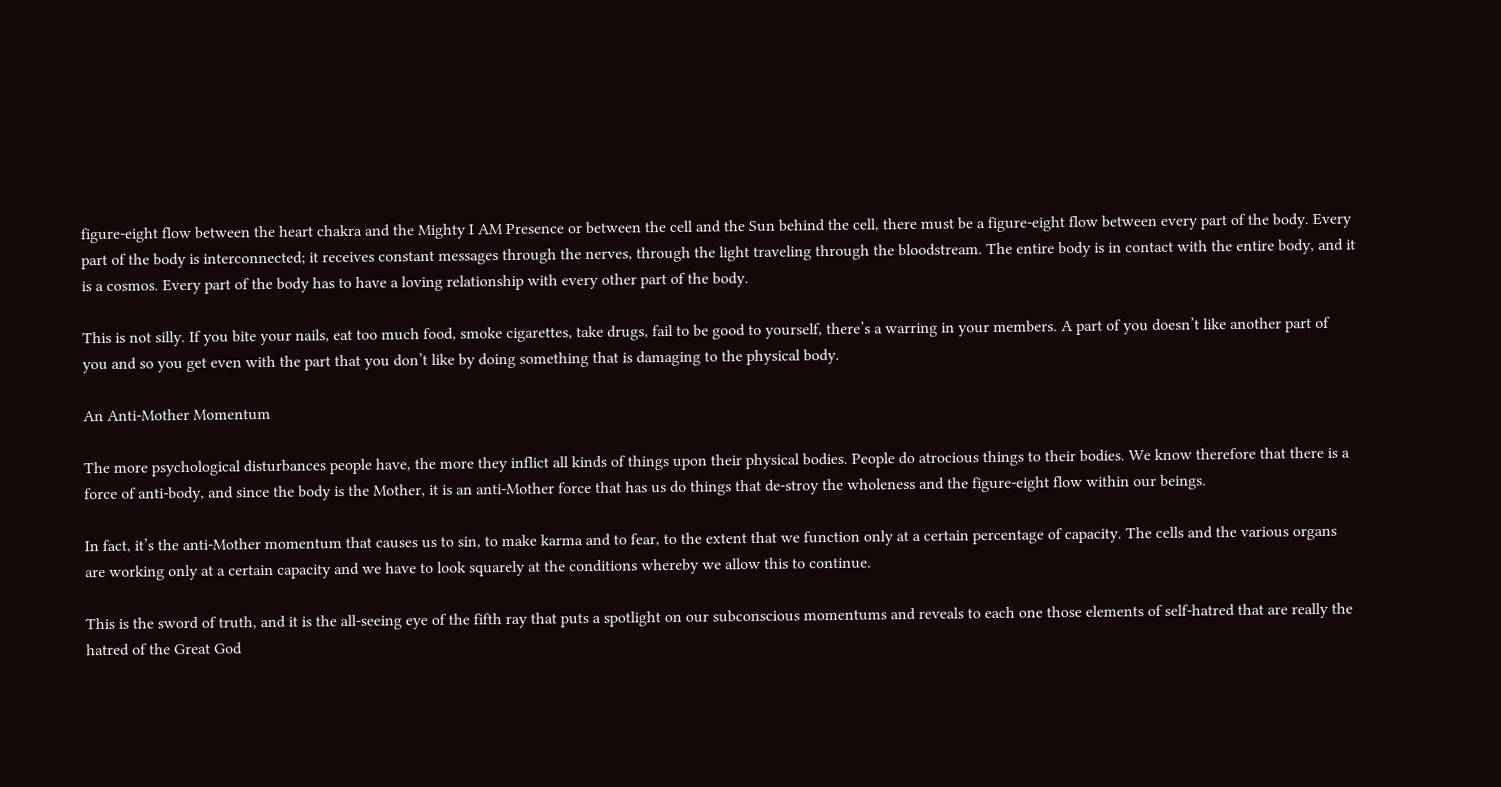figure-eight flow between the heart chakra and the Mighty I AM Presence or between the cell and the Sun behind the cell, there must be a figure-eight flow between every part of the body. Every part of the body is interconnected; it receives constant messages through the nerves, through the light traveling through the bloodstream. The entire body is in contact with the entire body, and it is a cosmos. Every part of the body has to have a loving relationship with every other part of the body.

This is not silly. If you bite your nails, eat too much food, smoke cigarettes, take drugs, fail to be good to yourself, there’s a warring in your members. A part of you doesn’t like another part of you and so you get even with the part that you don’t like by doing something that is damaging to the physical body.

An Anti-Mother Momentum

The more psychological disturbances people have, the more they inflict all kinds of things upon their physical bodies. People do atrocious things to their bodies. We know therefore that there is a force of anti-body, and since the body is the Mother, it is an anti-Mother force that has us do things that de-stroy the wholeness and the figure-eight flow within our beings.

In fact, it’s the anti-Mother momentum that causes us to sin, to make karma and to fear, to the extent that we function only at a certain percentage of capacity. The cells and the various organs are working only at a certain capacity and we have to look squarely at the conditions whereby we allow this to continue.

This is the sword of truth, and it is the all-seeing eye of the fifth ray that puts a spotlight on our subconscious momentums and reveals to each one those elements of self-hatred that are really the hatred of the Great God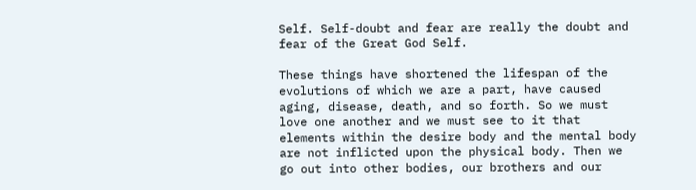Self. Self-doubt and fear are really the doubt and fear of the Great God Self.

These things have shortened the lifespan of the evolutions of which we are a part, have caused aging, disease, death, and so forth. So we must love one another and we must see to it that elements within the desire body and the mental body are not inflicted upon the physical body. Then we go out into other bodies, our brothers and our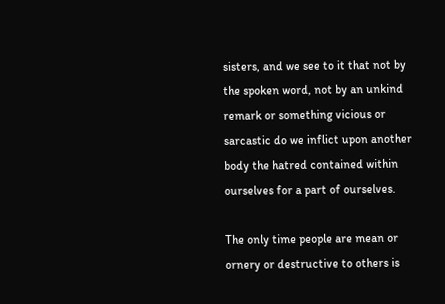sisters, and we see to it that not by the spoken word, not by an unkind remark or something vicious or sarcastic do we inflict upon another body the hatred contained within ourselves for a part of ourselves.

The only time people are mean or ornery or destructive to others is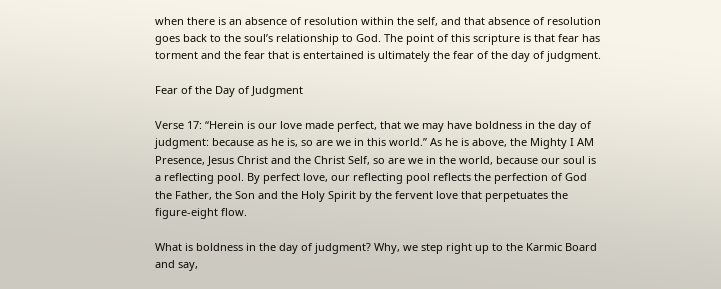when there is an absence of resolution within the self, and that absence of resolution goes back to the soul’s relationship to God. The point of this scripture is that fear has torment and the fear that is entertained is ultimately the fear of the day of judgment.

Fear of the Day of Judgment

Verse 17: “Herein is our love made perfect, that we may have boldness in the day of judgment: because as he is, so are we in this world.” As he is above, the Mighty I AM Presence, Jesus Christ and the Christ Self, so are we in the world, because our soul is a reflecting pool. By perfect love, our reflecting pool reflects the perfection of God the Father, the Son and the Holy Spirit by the fervent love that perpetuates the figure-eight flow.

What is boldness in the day of judgment? Why, we step right up to the Karmic Board and say,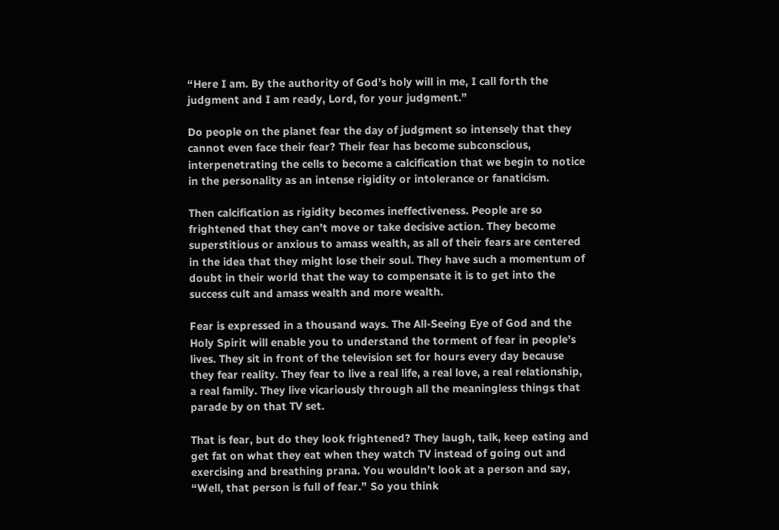“Here I am. By the authority of God’s holy will in me, I call forth the judgment and I am ready, Lord, for your judgment.”

Do people on the planet fear the day of judgment so intensely that they cannot even face their fear? Their fear has become subconscious, interpenetrating the cells to become a calcification that we begin to notice in the personality as an intense rigidity or intolerance or fanaticism.

Then calcification as rigidity becomes ineffectiveness. People are so frightened that they can’t move or take decisive action. They become superstitious or anxious to amass wealth, as all of their fears are centered in the idea that they might lose their soul. They have such a momentum of doubt in their world that the way to compensate it is to get into the success cult and amass wealth and more wealth.

Fear is expressed in a thousand ways. The All-Seeing Eye of God and the Holy Spirit will enable you to understand the torment of fear in people’s lives. They sit in front of the television set for hours every day because they fear reality. They fear to live a real life, a real love, a real relationship, a real family. They live vicariously through all the meaningless things that parade by on that TV set.

That is fear, but do they look frightened? They laugh, talk, keep eating and get fat on what they eat when they watch TV instead of going out and exercising and breathing prana. You wouldn’t look at a person and say, “Well, that person is full of fear.” So you think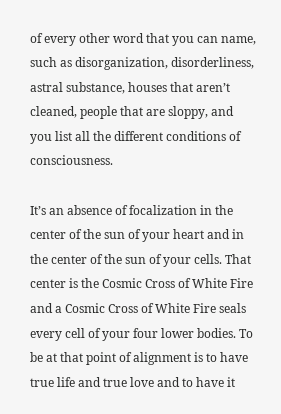of every other word that you can name, such as disorganization, disorderliness, astral substance, houses that aren’t cleaned, people that are sloppy, and you list all the different conditions of consciousness.

It’s an absence of focalization in the center of the sun of your heart and in the center of the sun of your cells. That center is the Cosmic Cross of White Fire and a Cosmic Cross of White Fire seals every cell of your four lower bodies. To be at that point of alignment is to have true life and true love and to have it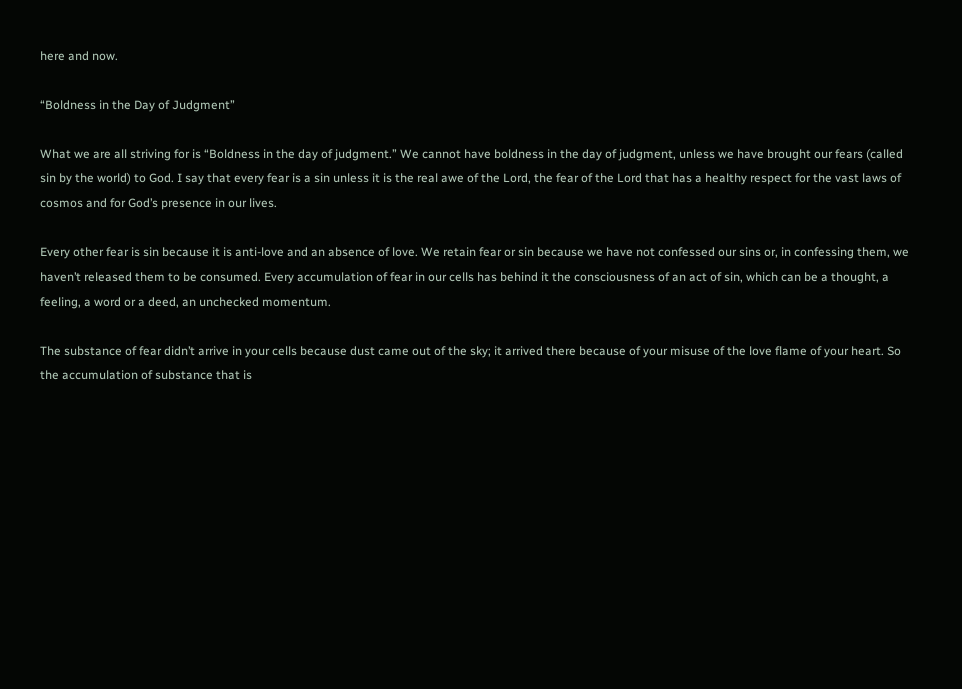here and now.

“Boldness in the Day of Judgment”

What we are all striving for is “Boldness in the day of judgment.” We cannot have boldness in the day of judgment, unless we have brought our fears (called sin by the world) to God. I say that every fear is a sin unless it is the real awe of the Lord, the fear of the Lord that has a healthy respect for the vast laws of cosmos and for God’s presence in our lives.

Every other fear is sin because it is anti-love and an absence of love. We retain fear or sin because we have not confessed our sins or, in confessing them, we haven’t released them to be consumed. Every accumulation of fear in our cells has behind it the consciousness of an act of sin, which can be a thought, a feeling, a word or a deed, an unchecked momentum.

The substance of fear didn’t arrive in your cells because dust came out of the sky; it arrived there because of your misuse of the love flame of your heart. So the accumulation of substance that is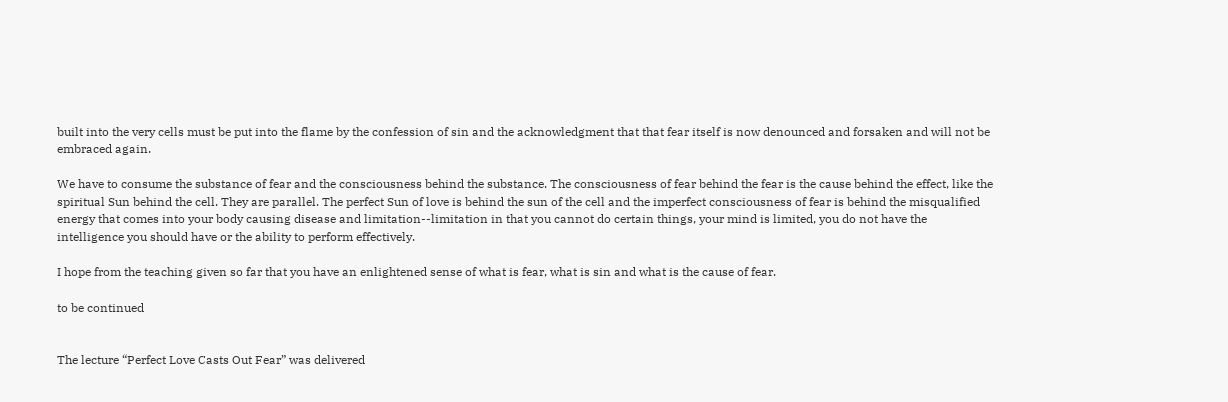built into the very cells must be put into the flame by the confession of sin and the acknowledgment that that fear itself is now denounced and forsaken and will not be embraced again.

We have to consume the substance of fear and the consciousness behind the substance. The consciousness of fear behind the fear is the cause behind the effect, like the spiritual Sun behind the cell. They are parallel. The perfect Sun of love is behind the sun of the cell and the imperfect consciousness of fear is behind the misqualified energy that comes into your body causing disease and limitation--limitation in that you cannot do certain things, your mind is limited, you do not have the intelligence you should have or the ability to perform effectively.

I hope from the teaching given so far that you have an enlightened sense of what is fear, what is sin and what is the cause of fear.

to be continued


The lecture “Perfect Love Casts Out Fear” was delivered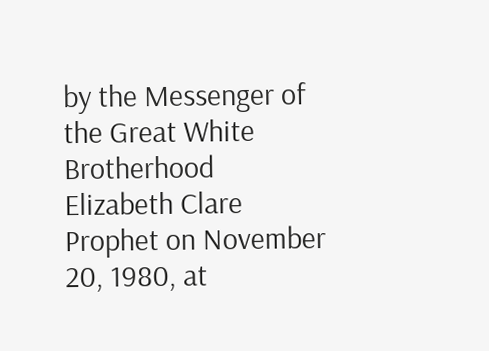by the Messenger of the Great White Brotherhood Elizabeth Clare Prophet on November 20, 1980, at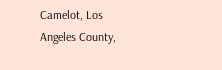Camelot, Los Angeles County,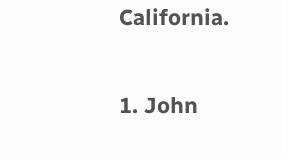California.

1. John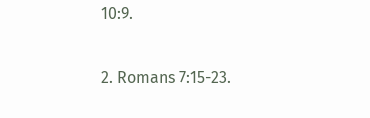10:9.

2. Romans 7:15-23.